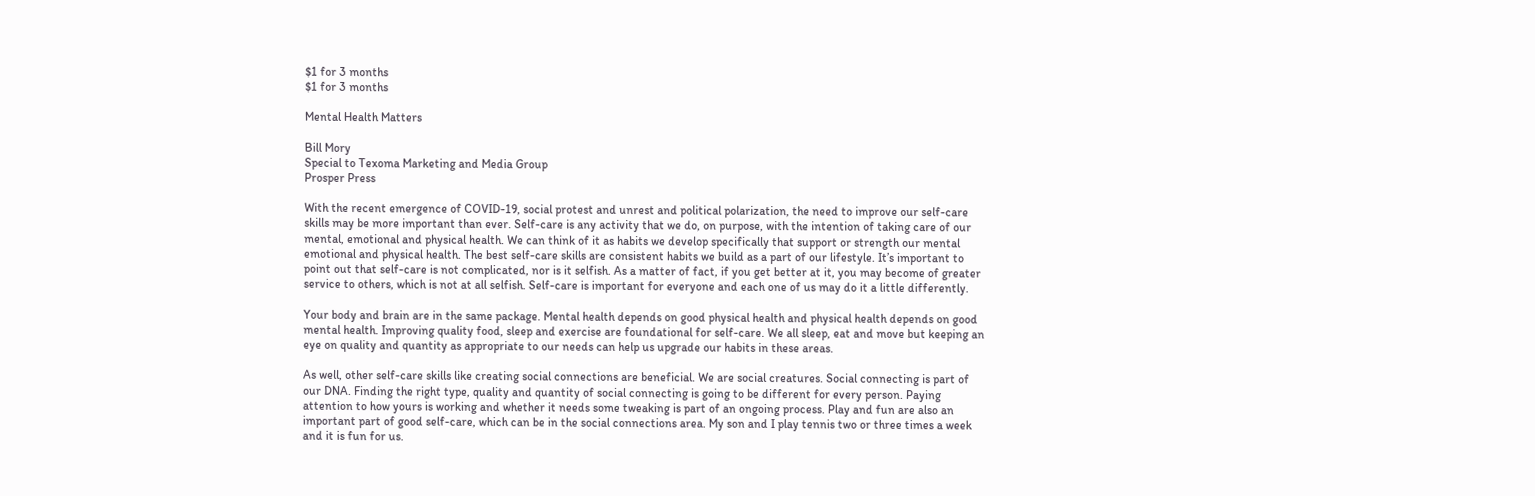$1 for 3 months
$1 for 3 months

Mental Health Matters

Bill Mory
Special to Texoma Marketing and Media Group
Prosper Press

With the recent emergence of COVID-19, social protest and unrest and political polarization, the need to improve our self-care skills may be more important than ever. Self-care is any activity that we do, on purpose, with the intention of taking care of our mental, emotional and physical health. We can think of it as habits we develop specifically that support or strength our mental emotional and physical health. The best self-care skills are consistent habits we build as a part of our lifestyle. It’s important to point out that self-care is not complicated, nor is it selfish. As a matter of fact, if you get better at it, you may become of greater service to others, which is not at all selfish. Self-care is important for everyone and each one of us may do it a little differently.

Your body and brain are in the same package. Mental health depends on good physical health and physical health depends on good mental health. Improving quality food, sleep and exercise are foundational for self-care. We all sleep, eat and move but keeping an eye on quality and quantity as appropriate to our needs can help us upgrade our habits in these areas.

As well, other self-care skills like creating social connections are beneficial. We are social creatures. Social connecting is part of our DNA. Finding the right type, quality and quantity of social connecting is going to be different for every person. Paying attention to how yours is working and whether it needs some tweaking is part of an ongoing process. Play and fun are also an important part of good self-care, which can be in the social connections area. My son and I play tennis two or three times a week and it is fun for us.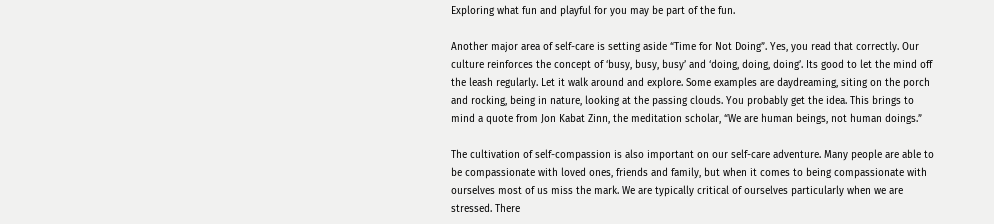Exploring what fun and playful for you may be part of the fun.

Another major area of self-care is setting aside “Time for Not Doing”. Yes, you read that correctly. Our culture reinforces the concept of ‘busy, busy, busy’ and ‘doing, doing, doing’. Its good to let the mind off the leash regularly. Let it walk around and explore. Some examples are daydreaming, siting on the porch and rocking, being in nature, looking at the passing clouds. You probably get the idea. This brings to mind a quote from Jon Kabat Zinn, the meditation scholar, “We are human beings, not human doings.”

The cultivation of self-compassion is also important on our self-care adventure. Many people are able to be compassionate with loved ones, friends and family, but when it comes to being compassionate with ourselves most of us miss the mark. We are typically critical of ourselves particularly when we are stressed. There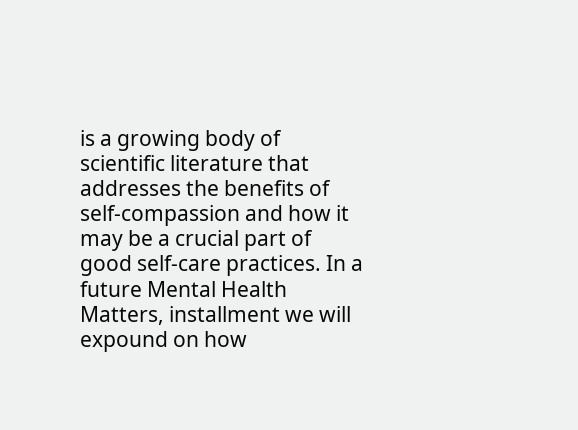is a growing body of scientific literature that addresses the benefits of self-compassion and how it may be a crucial part of good self-care practices. In a future Mental Health Matters, installment we will expound on how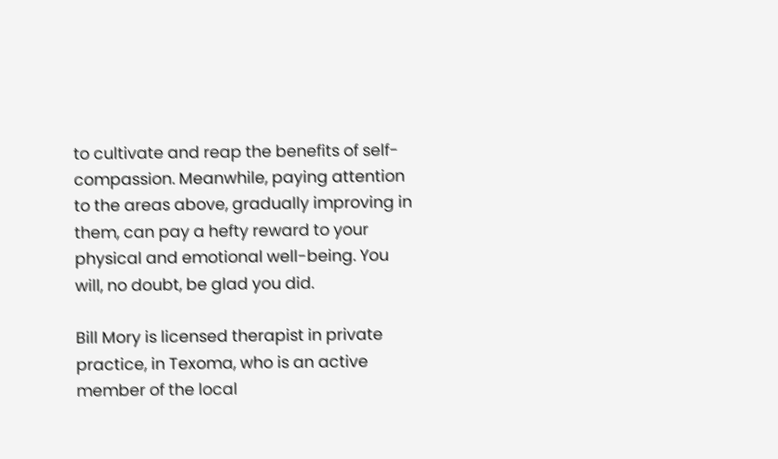to cultivate and reap the benefits of self-compassion. Meanwhile, paying attention to the areas above, gradually improving in them, can pay a hefty reward to your physical and emotional well-being. You will, no doubt, be glad you did.

Bill Mory is licensed therapist in private practice, in Texoma, who is an active member of the local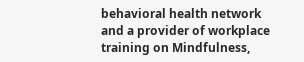behavioral health network and a provider of workplace training on Mindfulness,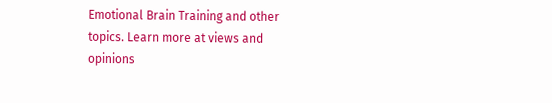Emotional Brain Training and other topics. Learn more at views and opinions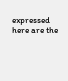expressed here are the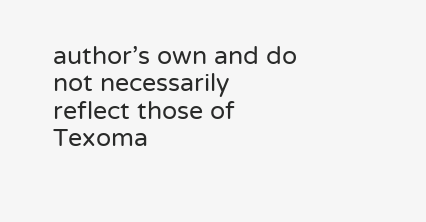author’s own and do not necessarily reflect those of Texoma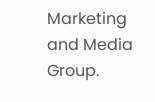Marketing and Media Group.